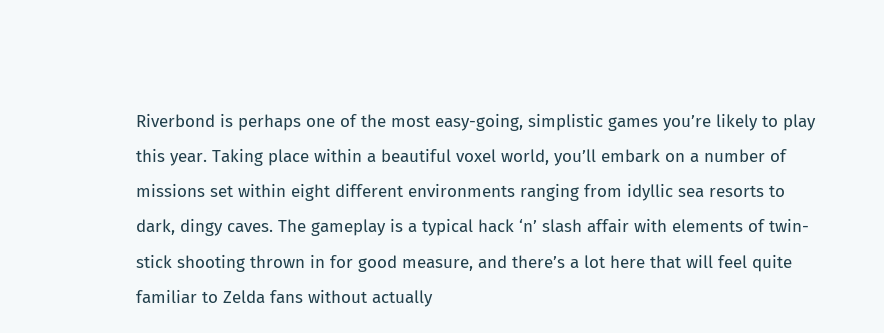Riverbond is perhaps one of the most easy-going, simplistic games you’re likely to play this year. Taking place within a beautiful voxel world, you’ll embark on a number of missions set within eight different environments ranging from idyllic sea resorts to dark, dingy caves. The gameplay is a typical hack ‘n’ slash affair with elements of twin-stick shooting thrown in for good measure, and there’s a lot here that will feel quite familiar to Zelda fans without actually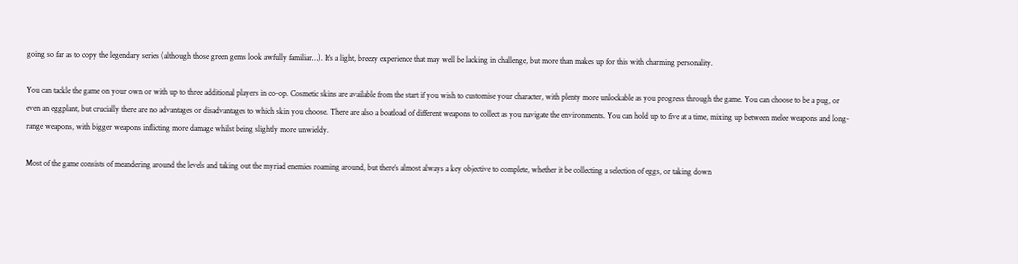going so far as to copy the legendary series (although those green gems look awfully familiar…). It’s a light, breezy experience that may well be lacking in challenge, but more than makes up for this with charming personality.

You can tackle the game on your own or with up to three additional players in co-op. Cosmetic skins are available from the start if you wish to customise your character, with plenty more unlockable as you progress through the game. You can choose to be a pug, or even an eggplant, but crucially there are no advantages or disadvantages to which skin you choose. There are also a boatload of different weapons to collect as you navigate the environments. You can hold up to five at a time, mixing up between melee weapons and long-range weapons, with bigger weapons inflicting more damage whilst being slightly more unwieldy.

Most of the game consists of meandering around the levels and taking out the myriad enemies roaming around, but there’s almost always a key objective to complete, whether it be collecting a selection of eggs, or taking down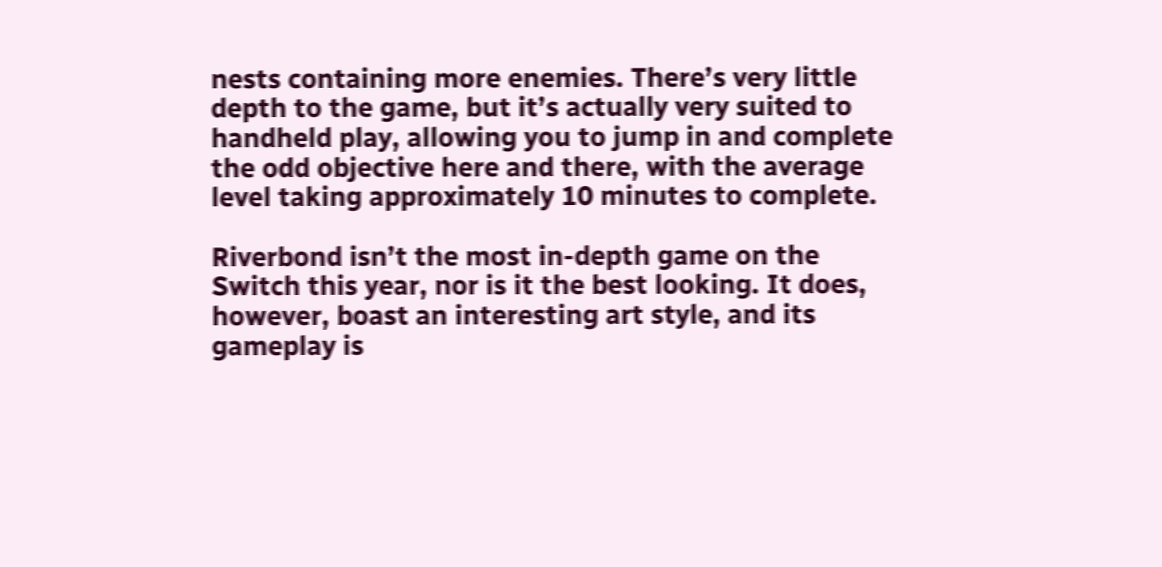nests containing more enemies. There’s very little depth to the game, but it’s actually very suited to handheld play, allowing you to jump in and complete the odd objective here and there, with the average level taking approximately 10 minutes to complete.

Riverbond isn’t the most in-depth game on the Switch this year, nor is it the best looking. It does, however, boast an interesting art style, and its gameplay is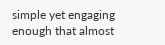simple yet engaging enough that almost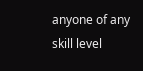anyone of any skill level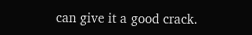can give it a good crack.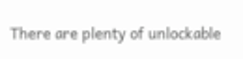There are plenty of unlockable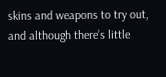skins and weapons to try out, and although there’s little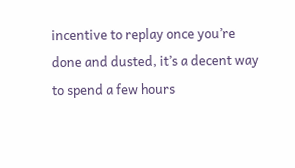incentive to replay once you’re done and dusted, it’s a decent way to spend a few hours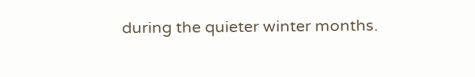during the quieter winter months.